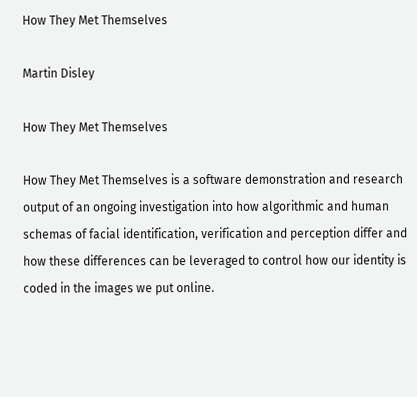How They Met Themselves

Martin Disley

How They Met Themselves

How They Met Themselves is a software demonstration and research output of an ongoing investigation into how algorithmic and human schemas of facial identification, verification and perception differ and how these differences can be leveraged to control how our identity is coded in the images we put online.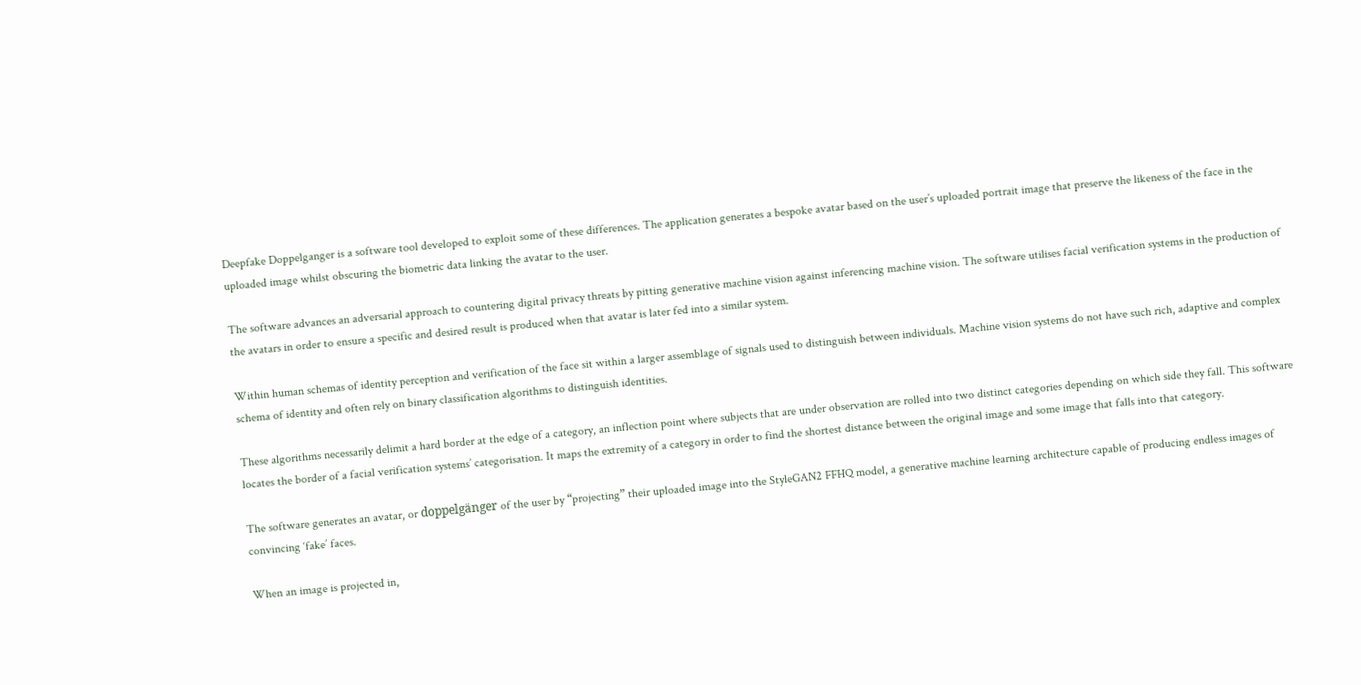Deepfake Doppelganger is a software tool developed to exploit some of these differences. The application generates a bespoke avatar based on the user’s uploaded portrait image that preserve the likeness of the face in the uploaded image whilst obscuring the biometric data linking the avatar to the user.

The software advances an adversarial approach to countering digital privacy threats by pitting generative machine vision against inferencing machine vision. The software utilises facial verification systems in the production of the avatars in order to ensure a specific and desired result is produced when that avatar is later fed into a similar system.

Within human schemas of identity perception and verification of the face sit within a larger assemblage of signals used to distinguish between individuals. Machine vision systems do not have such rich, adaptive and complex schema of identity and often rely on binary classification algorithms to distinguish identities.

These algorithms necessarily delimit a hard border at the edge of a category, an inflection point where subjects that are under observation are rolled into two distinct categories depending on which side they fall. This software locates the border of a facial verification systems’ categorisation. It maps the extremity of a category in order to find the shortest distance between the original image and some image that falls into that category.

The software generates an avatar, or doppelgänger of the user by “projecting” their uploaded image into the StyleGAN2 FFHQ model, a generative machine learning architecture capable of producing endless images of convincing ‘fake’ faces.

When an image is projected in,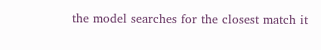the model searches for the closest match it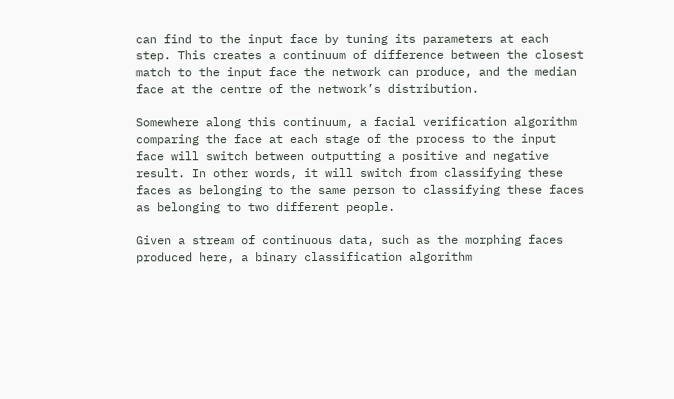can find to the input face by tuning its parameters at each step. This creates a continuum of difference between the closest match to the input face the network can produce, and the median face at the centre of the network’s distribution.

Somewhere along this continuum, a facial verification algorithm comparing the face at each stage of the process to the input face will switch between outputting a positive and negative result. In other words, it will switch from classifying these faces as belonging to the same person to classifying these faces as belonging to two different people.

Given a stream of continuous data, such as the morphing faces produced here, a binary classification algorithm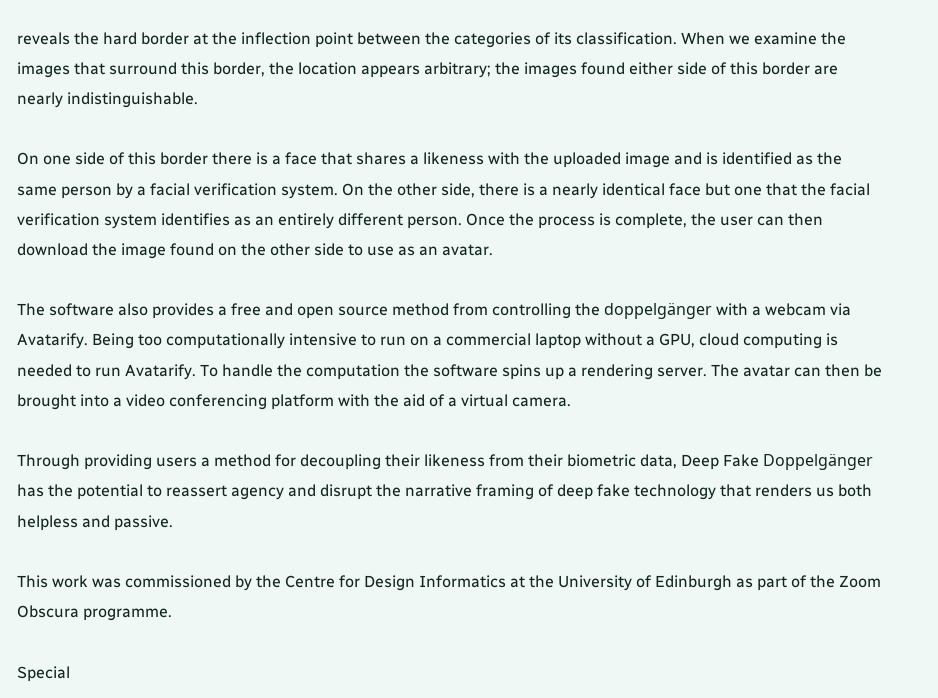reveals the hard border at the inflection point between the categories of its classification. When we examine the images that surround this border, the location appears arbitrary; the images found either side of this border are nearly indistinguishable.

On one side of this border there is a face that shares a likeness with the uploaded image and is identified as the same person by a facial verification system. On the other side, there is a nearly identical face but one that the facial verification system identifies as an entirely different person. Once the process is complete, the user can then download the image found on the other side to use as an avatar.

The software also provides a free and open source method from controlling the doppelgänger with a webcam via Avatarify. Being too computationally intensive to run on a commercial laptop without a GPU, cloud computing is needed to run Avatarify. To handle the computation the software spins up a rendering server. The avatar can then be brought into a video conferencing platform with the aid of a virtual camera.

Through providing users a method for decoupling their likeness from their biometric data, Deep Fake Doppelgänger has the potential to reassert agency and disrupt the narrative framing of deep fake technology that renders us both helpless and passive.

This work was commissioned by the Centre for Design Informatics at the University of Edinburgh as part of the Zoom Obscura programme.

Special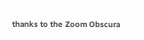thanks to the Zoom Obscura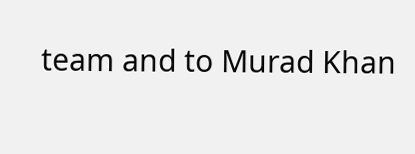team and to Murad Khan